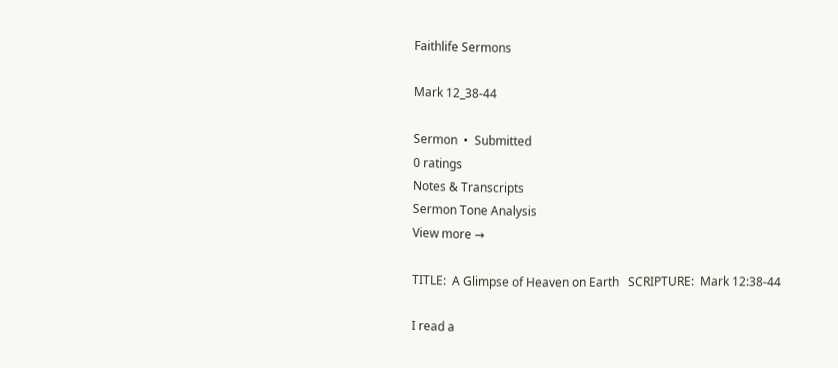Faithlife Sermons

Mark 12_38-44

Sermon  •  Submitted
0 ratings
Notes & Transcripts
Sermon Tone Analysis
View more →

TITLE:  A Glimpse of Heaven on Earth   SCRIPTURE:  Mark 12:38-44

I read a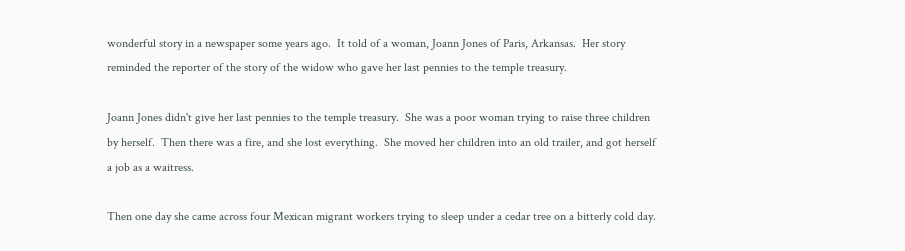wonderful story in a newspaper some years ago.  It told of a woman, Joann Jones of Paris, Arkansas.  Her story reminded the reporter of the story of the widow who gave her last pennies to the temple treasury.

Joann Jones didn't give her last pennies to the temple treasury.  She was a poor woman trying to raise three children by herself.  Then there was a fire, and she lost everything.  She moved her children into an old trailer, and got herself a job as a waitress.

Then one day she came across four Mexican migrant workers trying to sleep under a cedar tree on a bitterly cold day.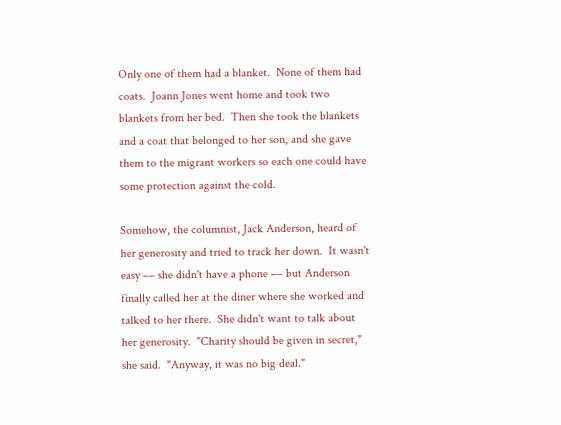Only one of them had a blanket.  None of them had coats.  Joann Jones went home and took two blankets from her bed.  Then she took the blankets and a coat that belonged to her son, and she gave them to the migrant workers so each one could have some protection against the cold.

Somehow, the columnist, Jack Anderson, heard of her generosity and tried to track her down.  It wasn't easy –– she didn't have a phone –– but Anderson finally called her at the diner where she worked and talked to her there.  She didn't want to talk about her generosity.  "Charity should be given in secret," she said.  "Anyway, it was no big deal."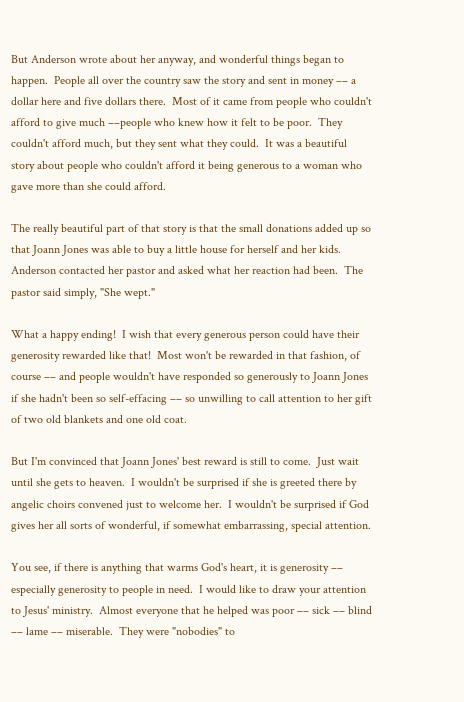But Anderson wrote about her anyway, and wonderful things began to happen.  People all over the country saw the story and sent in money –– a dollar here and five dollars there.  Most of it came from people who couldn't afford to give much ––people who knew how it felt to be poor.  They couldn't afford much, but they sent what they could.  It was a beautiful story about people who couldn't afford it being generous to a woman who gave more than she could afford.

The really beautiful part of that story is that the small donations added up so that Joann Jones was able to buy a little house for herself and her kids.  Anderson contacted her pastor and asked what her reaction had been.  The pastor said simply, "She wept."

What a happy ending!  I wish that every generous person could have their generosity rewarded like that!  Most won't be rewarded in that fashion, of course –– and people wouldn't have responded so generously to Joann Jones if she hadn't been so self-effacing –– so unwilling to call attention to her gift of two old blankets and one old coat.

But I'm convinced that Joann Jones' best reward is still to come.  Just wait until she gets to heaven.  I wouldn't be surprised if she is greeted there by angelic choirs convened just to welcome her.  I wouldn't be surprised if God gives her all sorts of wonderful, if somewhat embarrassing, special attention.

You see, if there is anything that warms God's heart, it is generosity –– especially generosity to people in need.  I would like to draw your attention to Jesus' ministry.  Almost everyone that he helped was poor –– sick –– blind –– lame –– miserable.  They were "nobodies" to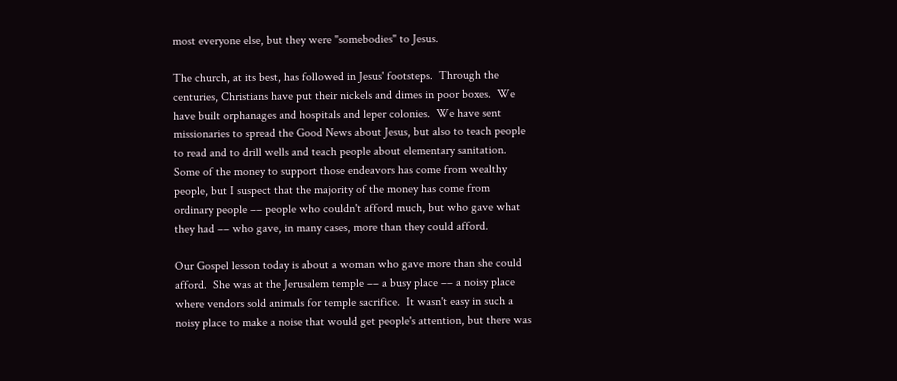most everyone else, but they were "somebodies" to Jesus.

The church, at its best, has followed in Jesus' footsteps.  Through the centuries, Christians have put their nickels and dimes in poor boxes.  We have built orphanages and hospitals and leper colonies.  We have sent missionaries to spread the Good News about Jesus, but also to teach people to read and to drill wells and teach people about elementary sanitation.  Some of the money to support those endeavors has come from wealthy people, but I suspect that the majority of the money has come from ordinary people –– people who couldn't afford much, but who gave what they had –– who gave, in many cases, more than they could afford.

Our Gospel lesson today is about a woman who gave more than she could afford.  She was at the Jerusalem temple –– a busy place –– a noisy place where vendors sold animals for temple sacrifice.  It wasn't easy in such a noisy place to make a noise that would get people's attention, but there was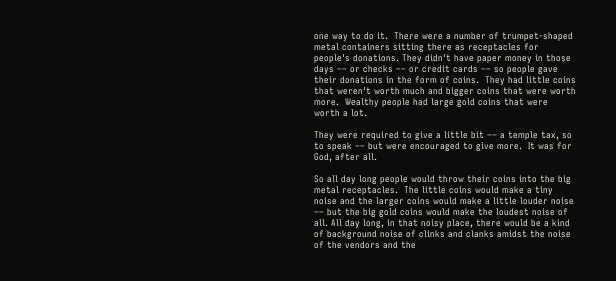one way to do it.  There were a number of trumpet-shaped metal containers sitting there as receptacles for people's donations. They didn't have paper money in those days –– or checks –– or credit cards –– so people gave their donations in the form of coins.  They had little coins that weren't worth much and bigger coins that were worth more.  Wealthy people had large gold coins that were worth a lot.

They were required to give a little bit –– a temple tax, so to speak –– but were encouraged to give more.  It was for God, after all.

So all day long people would throw their coins into the big metal receptacles.  The little coins would make a tiny noise and the larger coins would make a little louder noise –– but the big gold coins would make the loudest noise of all. All day long, in that noisy place, there would be a kind of background noise of clinks and clanks amidst the noise of the vendors and the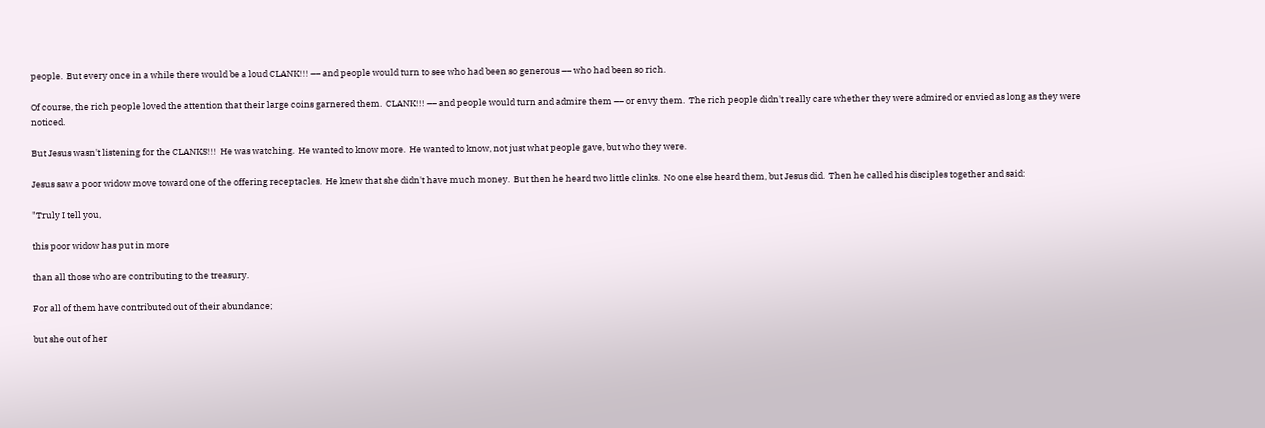people.  But every once in a while there would be a loud CLANK!!! –– and people would turn to see who had been so generous –– who had been so rich.

Of course, the rich people loved the attention that their large coins garnered them.  CLANK!!! –– and people would turn and admire them –– or envy them.  The rich people didn't really care whether they were admired or envied as long as they were noticed.

But Jesus wasn't listening for the CLANKS!!!  He was watching.  He wanted to know more.  He wanted to know, not just what people gave, but who they were.

Jesus saw a poor widow move toward one of the offering receptacles.  He knew that she didn't have much money.  But then he heard two little clinks.  No one else heard them, but Jesus did.  Then he called his disciples together and said:

"Truly I tell you,

this poor widow has put in more

than all those who are contributing to the treasury.

For all of them have contributed out of their abundance;

but she out of her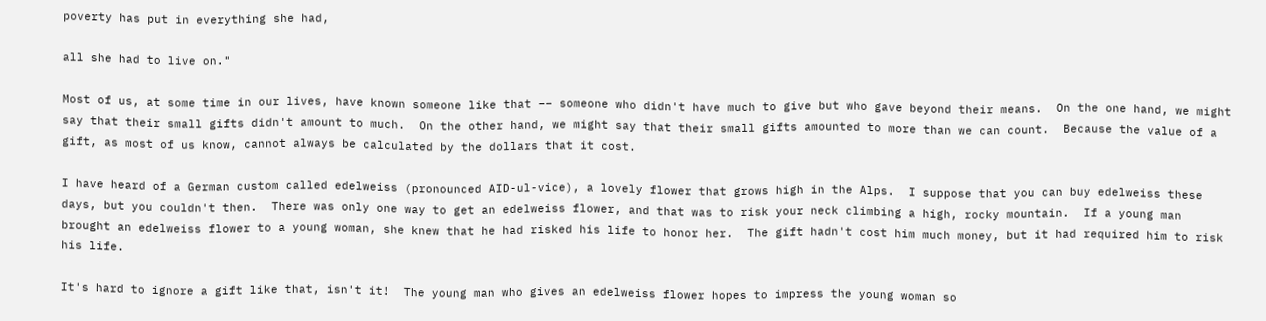poverty has put in everything she had,

all she had to live on."

Most of us, at some time in our lives, have known someone like that –– someone who didn't have much to give but who gave beyond their means.  On the one hand, we might say that their small gifts didn't amount to much.  On the other hand, we might say that their small gifts amounted to more than we can count.  Because the value of a gift, as most of us know, cannot always be calculated by the dollars that it cost.

I have heard of a German custom called edelweiss (pronounced AID-ul-vice), a lovely flower that grows high in the Alps.  I suppose that you can buy edelweiss these days, but you couldn't then.  There was only one way to get an edelweiss flower, and that was to risk your neck climbing a high, rocky mountain.  If a young man brought an edelweiss flower to a young woman, she knew that he had risked his life to honor her.  The gift hadn't cost him much money, but it had required him to risk his life.

It's hard to ignore a gift like that, isn't it!  The young man who gives an edelweiss flower hopes to impress the young woman so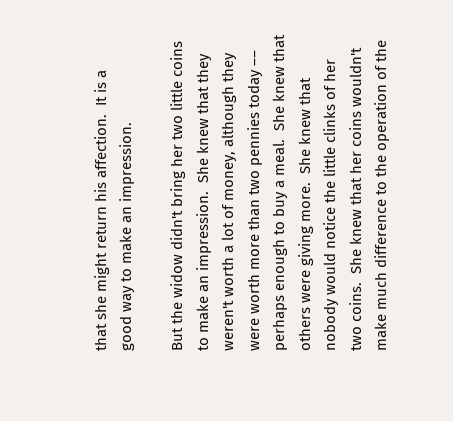that she might return his affection.  It is a good way to make an impression.

But the widow didn't bring her two little coins to make an impression.  She knew that they weren't worth a lot of money, although they were worth more than two pennies today –– perhaps enough to buy a meal.  She knew that others were giving more.  She knew that nobody would notice the little clinks of her two coins.  She knew that her coins wouldn't make much difference to the operation of the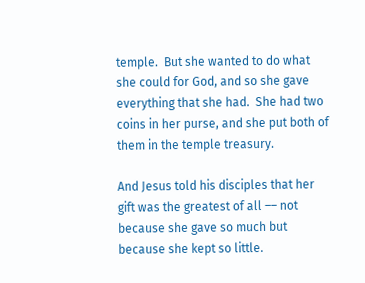temple.  But she wanted to do what she could for God, and so she gave everything that she had.  She had two coins in her purse, and she put both of them in the temple treasury.

And Jesus told his disciples that her gift was the greatest of all –– not because she gave so much but because she kept so little.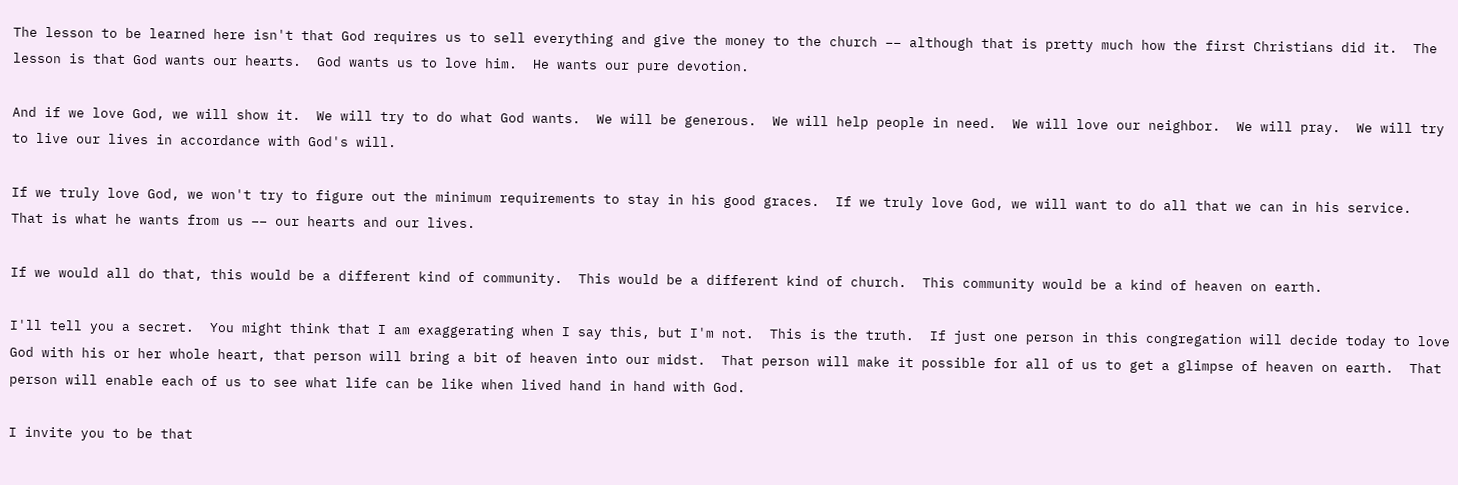The lesson to be learned here isn't that God requires us to sell everything and give the money to the church –– although that is pretty much how the first Christians did it.  The lesson is that God wants our hearts.  God wants us to love him.  He wants our pure devotion.

And if we love God, we will show it.  We will try to do what God wants.  We will be generous.  We will help people in need.  We will love our neighbor.  We will pray.  We will try to live our lives in accordance with God's will.

If we truly love God, we won't try to figure out the minimum requirements to stay in his good graces.  If we truly love God, we will want to do all that we can in his service.  That is what he wants from us –– our hearts and our lives.

If we would all do that, this would be a different kind of community.  This would be a different kind of church.  This community would be a kind of heaven on earth.

I'll tell you a secret.  You might think that I am exaggerating when I say this, but I'm not.  This is the truth.  If just one person in this congregation will decide today to love God with his or her whole heart, that person will bring a bit of heaven into our midst.  That person will make it possible for all of us to get a glimpse of heaven on earth.  That person will enable each of us to see what life can be like when lived hand in hand with God.

I invite you to be that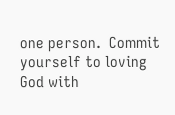one person.  Commit yourself to loving God with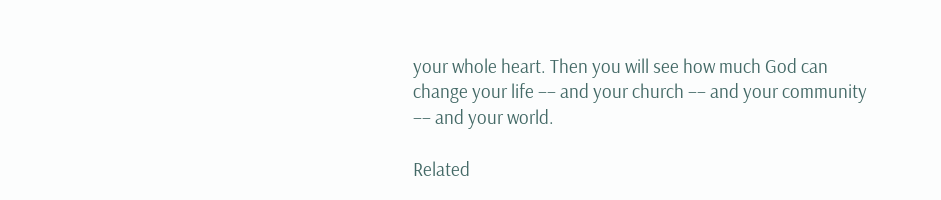your whole heart. Then you will see how much God can change your life –– and your church –– and your community –– and your world.

Related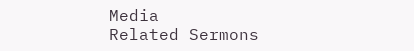Media
Related Sermons